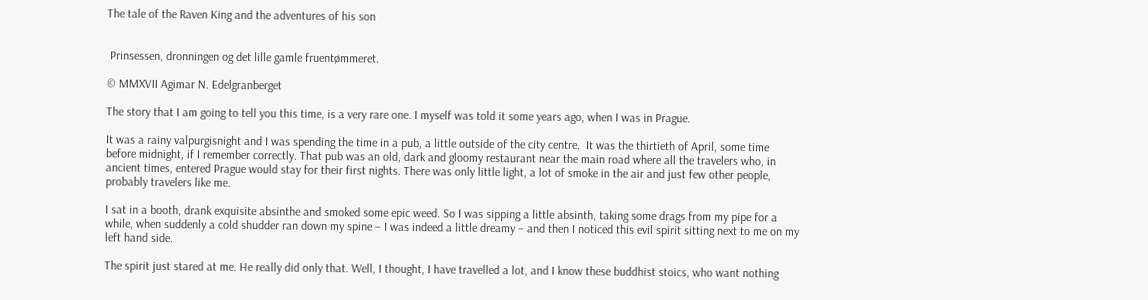The tale of the Raven King and the adventures of his son


 Prinsessen, dronningen og det lille gamle fruentømmeret.

© MMXVII Agimar N. Edelgranberget

The story that I am going to tell you this time, is a very rare one. I myself was told it some years ago, when I was in Prague.

It was a rainy valpurgisnight and I was spending the time in a pub, a little outside of the city centre.  It was the thirtieth of April, some time before midnight, if I remember correctly. That pub was an old, dark and gloomy restaurant near the main road where all the travelers who, in ancient times, entered Prague would stay for their first nights. There was only little light, a lot of smoke in the air and just few other people, probably travelers like me.

I sat in a booth, drank exquisite absinthe and smoked some epic weed. So I was sipping a little absinth, taking some drags from my pipe for a while, when suddenly a cold shudder ran down my spine – I was indeed a little dreamy – and then I noticed this evil spirit sitting next to me on my left hand side.

The spirit just stared at me. He really did only that. Well, I thought, I have travelled a lot, and I know these buddhist stoics, who want nothing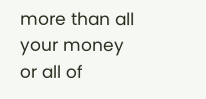more than all your money or all of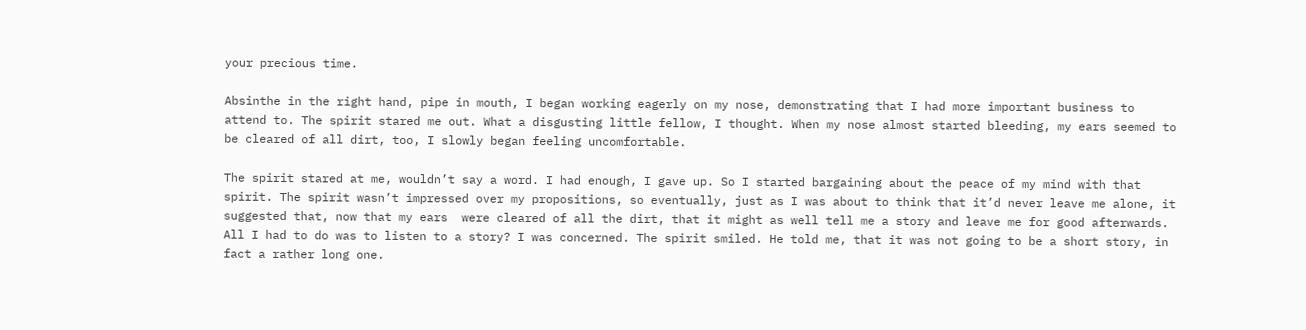your precious time.

Absinthe in the right hand, pipe in mouth, I began working eagerly on my nose, demonstrating that I had more important business to attend to. The spirit stared me out. What a disgusting little fellow, I thought. When my nose almost started bleeding, my ears seemed to be cleared of all dirt, too, I slowly began feeling uncomfortable.

The spirit stared at me, wouldn’t say a word. I had enough, I gave up. So I started bargaining about the peace of my mind with that spirit. The spirit wasn’t impressed over my propositions, so eventually, just as I was about to think that it’d never leave me alone, it suggested that, now that my ears  were cleared of all the dirt, that it might as well tell me a story and leave me for good afterwards. All I had to do was to listen to a story? I was concerned. The spirit smiled. He told me, that it was not going to be a short story, in fact a rather long one.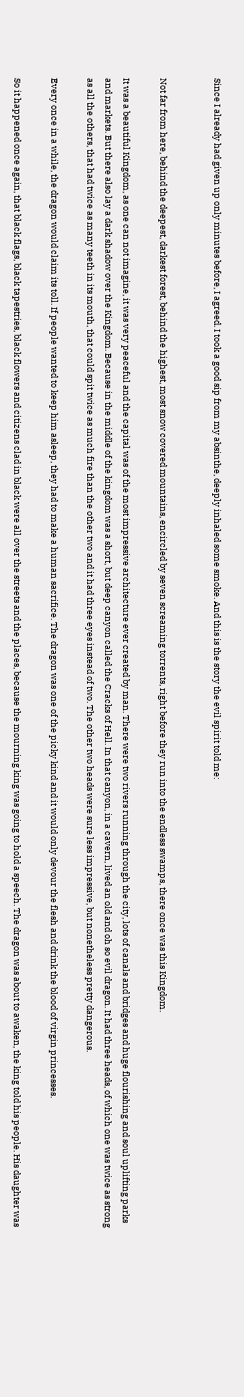Since I already had given up only minutes before, I agreed. I took a good sip from my absinthe, deeply inhaled some smoke. And this is the story the evil spirit told me:


Not far from here, behind the deepest, darkest forest, behind the highest, most snow covered mountains, encircled by seven screaming torrents, right before they run into the endless swamps, there once was this Kingdom.

It was a beautiful Kingdom, as one can not imagine, it was very peaceful and the capital was of the most impressive architecture ever created by man. There were two rivers running through the city, lots of canals and bridges and huge flourishing and soul uplifting parks and markets. But there also lay a dark shadow over the Kingdom. Because in the middle of the kingdom was a short, but deep canyon called the Cracks of Hell. In that canyon, in a cavern, lived an old and oh so evil dragon. It had three heads, of which one was twice as strong as all the others, that had twice as many teeth in its mouth, that could spit twice as much fire than the other two and it had three eyes instead of two. The other two heads were sure less impressive, but nonetheless pretty dangerous.

Every once in a while, the dragon would claim its toll. If people wanted to keep him asleep, they had to make a human sacrifice. The dragon was one of the picky kind and it would only devour the flesh and drink the blood of virgin princesses.

So it happened once again, that black flags, black tapestries, black flowers and citizens clad in black were all over the streets and the places, because the mourning king was going to hold a speech. The dragon was about to awaken, the king told his people. His daughter was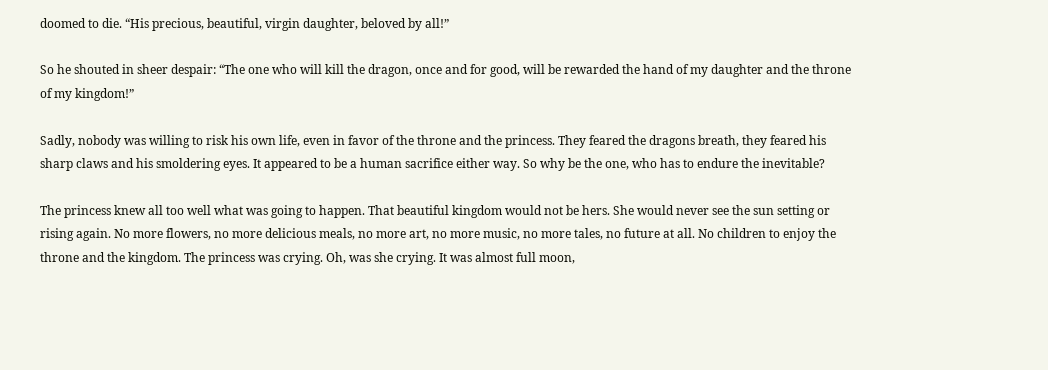doomed to die. “His precious, beautiful, virgin daughter, beloved by all!”

So he shouted in sheer despair: “The one who will kill the dragon, once and for good, will be rewarded the hand of my daughter and the throne of my kingdom!”

Sadly, nobody was willing to risk his own life, even in favor of the throne and the princess. They feared the dragons breath, they feared his sharp claws and his smoldering eyes. It appeared to be a human sacrifice either way. So why be the one, who has to endure the inevitable?

The princess knew all too well what was going to happen. That beautiful kingdom would not be hers. She would never see the sun setting or rising again. No more flowers, no more delicious meals, no more art, no more music, no more tales, no future at all. No children to enjoy the throne and the kingdom. The princess was crying. Oh, was she crying. It was almost full moon,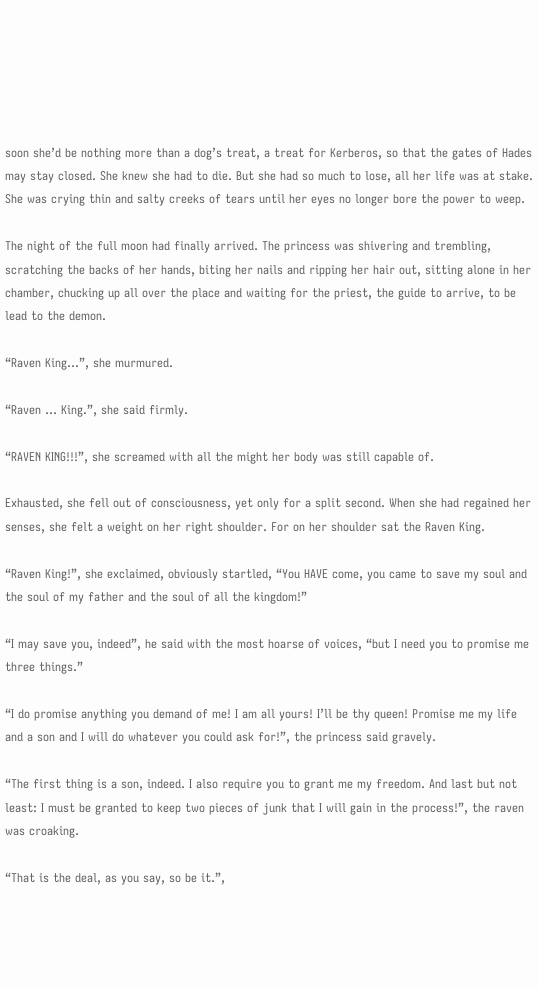soon she’d be nothing more than a dog’s treat, a treat for Kerberos, so that the gates of Hades may stay closed. She knew she had to die. But she had so much to lose, all her life was at stake. She was crying thin and salty creeks of tears until her eyes no longer bore the power to weep.

The night of the full moon had finally arrived. The princess was shivering and trembling, scratching the backs of her hands, biting her nails and ripping her hair out, sitting alone in her chamber, chucking up all over the place and waiting for the priest, the guide to arrive, to be lead to the demon.

“Raven King…”, she murmured.

“Raven … King.”, she said firmly.

“RAVEN KING!!!”, she screamed with all the might her body was still capable of.

Exhausted, she fell out of consciousness, yet only for a split second. When she had regained her senses, she felt a weight on her right shoulder. For on her shoulder sat the Raven King.

“Raven King!”, she exclaimed, obviously startled, “You HAVE come, you came to save my soul and the soul of my father and the soul of all the kingdom!”

“I may save you, indeed”, he said with the most hoarse of voices, “but I need you to promise me three things.”

“I do promise anything you demand of me! I am all yours! I’ll be thy queen! Promise me my life and a son and I will do whatever you could ask for!”, the princess said gravely.

“The first thing is a son, indeed. I also require you to grant me my freedom. And last but not least: I must be granted to keep two pieces of junk that I will gain in the process!”, the raven was croaking.

“That is the deal, as you say, so be it.”,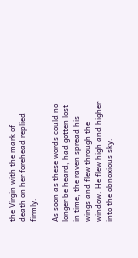the Virgin with the mark of death on her forehead replied firmly.

As soon as these words could no longer be heard, had gotten lost in time, the raven spread his wings and flew through the window. He flew high and higher into the obnoxious sky.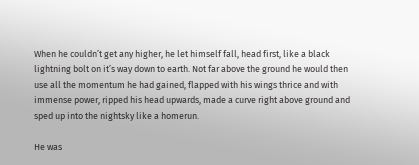When he couldn’t get any higher, he let himself fall, head first, like a black lightning bolt on it’s way down to earth. Not far above the ground he would then use all the momentum he had gained, flapped with his wings thrice and with immense power, ripped his head upwards, made a curve right above ground and sped up into the nightsky like a homerun.

He was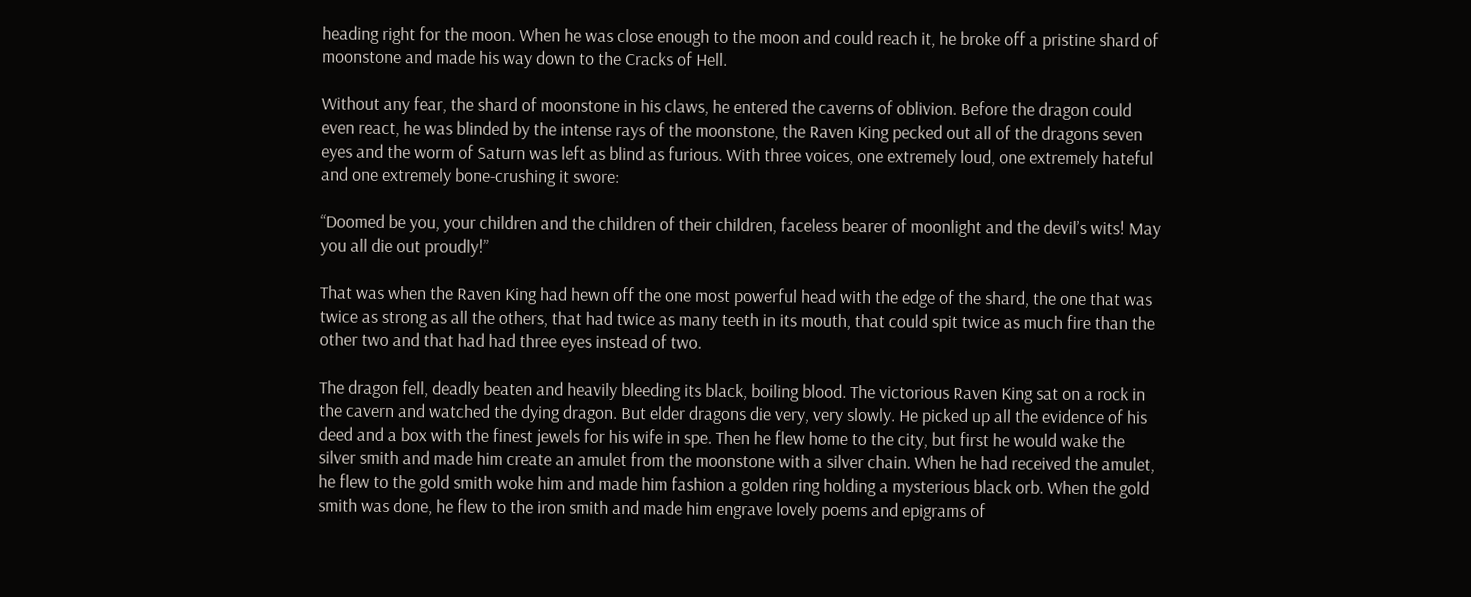heading right for the moon. When he was close enough to the moon and could reach it, he broke off a pristine shard of moonstone and made his way down to the Cracks of Hell.

Without any fear, the shard of moonstone in his claws, he entered the caverns of oblivion. Before the dragon could even react, he was blinded by the intense rays of the moonstone, the Raven King pecked out all of the dragons seven eyes and the worm of Saturn was left as blind as furious. With three voices, one extremely loud, one extremely hateful and one extremely bone-crushing it swore:

“Doomed be you, your children and the children of their children, faceless bearer of moonlight and the devil’s wits! May you all die out proudly!”

That was when the Raven King had hewn off the one most powerful head with the edge of the shard, the one that was twice as strong as all the others, that had twice as many teeth in its mouth, that could spit twice as much fire than the other two and that had had three eyes instead of two.

The dragon fell, deadly beaten and heavily bleeding its black, boiling blood. The victorious Raven King sat on a rock in the cavern and watched the dying dragon. But elder dragons die very, very slowly. He picked up all the evidence of his deed and a box with the finest jewels for his wife in spe. Then he flew home to the city, but first he would wake the silver smith and made him create an amulet from the moonstone with a silver chain. When he had received the amulet, he flew to the gold smith woke him and made him fashion a golden ring holding a mysterious black orb. When the gold smith was done, he flew to the iron smith and made him engrave lovely poems and epigrams of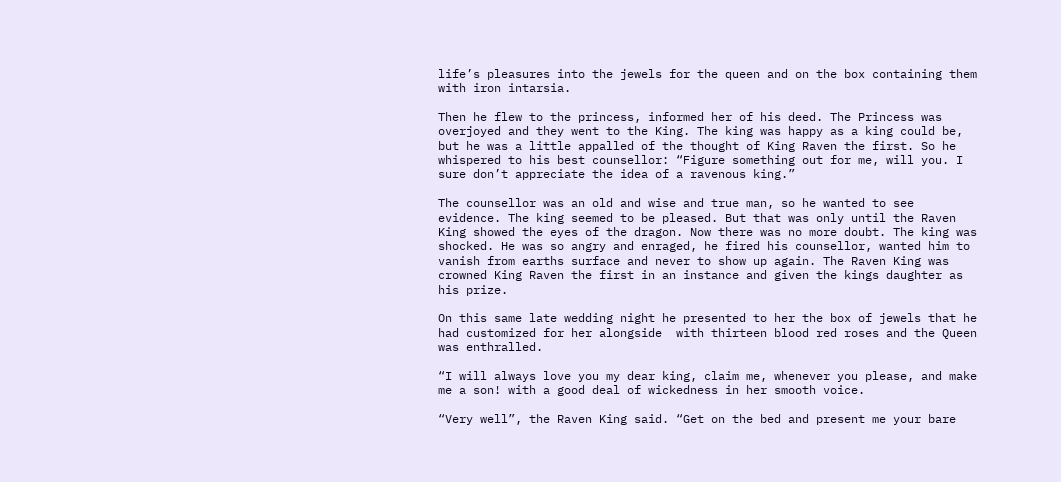life’s pleasures into the jewels for the queen and on the box containing them with iron intarsia.

Then he flew to the princess, informed her of his deed. The Princess was overjoyed and they went to the King. The king was happy as a king could be, but he was a little appalled of the thought of King Raven the first. So he whispered to his best counsellor: “Figure something out for me, will you. I sure don’t appreciate the idea of a ravenous king.”

The counsellor was an old and wise and true man, so he wanted to see evidence. The king seemed to be pleased. But that was only until the Raven King showed the eyes of the dragon. Now there was no more doubt. The king was shocked. He was so angry and enraged, he fired his counsellor, wanted him to vanish from earths surface and never to show up again. The Raven King was crowned King Raven the first in an instance and given the kings daughter as his prize.

On this same late wedding night he presented to her the box of jewels that he had customized for her alongside  with thirteen blood red roses and the Queen was enthralled.

“I will always love you my dear king, claim me, whenever you please, and make me a son! with a good deal of wickedness in her smooth voice.

“Very well”, the Raven King said. “Get on the bed and present me your bare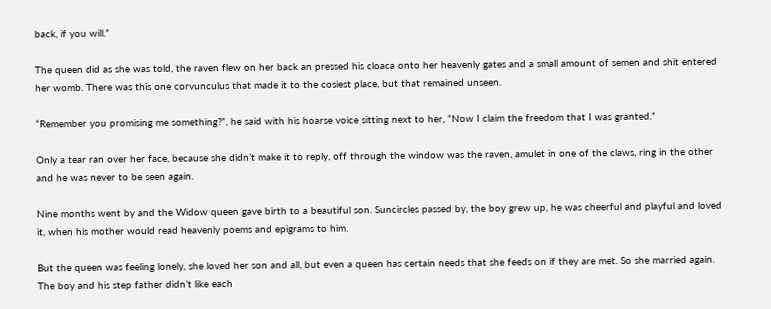back, if you will.”

The queen did as she was told, the raven flew on her back an pressed his cloaca onto her heavenly gates and a small amount of semen and shit entered her womb. There was this one corvunculus that made it to the cosiest place, but that remained unseen.

“Remember you promising me something?”, he said with his hoarse voice sitting next to her, “Now I claim the freedom that I was granted.”

Only a tear ran over her face, because she didn’t make it to reply, off through the window was the raven, amulet in one of the claws, ring in the other and he was never to be seen again.

Nine months went by and the Widow queen gave birth to a beautiful son. Suncircles passed by, the boy grew up, he was cheerful and playful and loved it, when his mother would read heavenly poems and epigrams to him.

But the queen was feeling lonely, she loved her son and all, but even a queen has certain needs that she feeds on if they are met. So she married again. The boy and his step father didn’t like each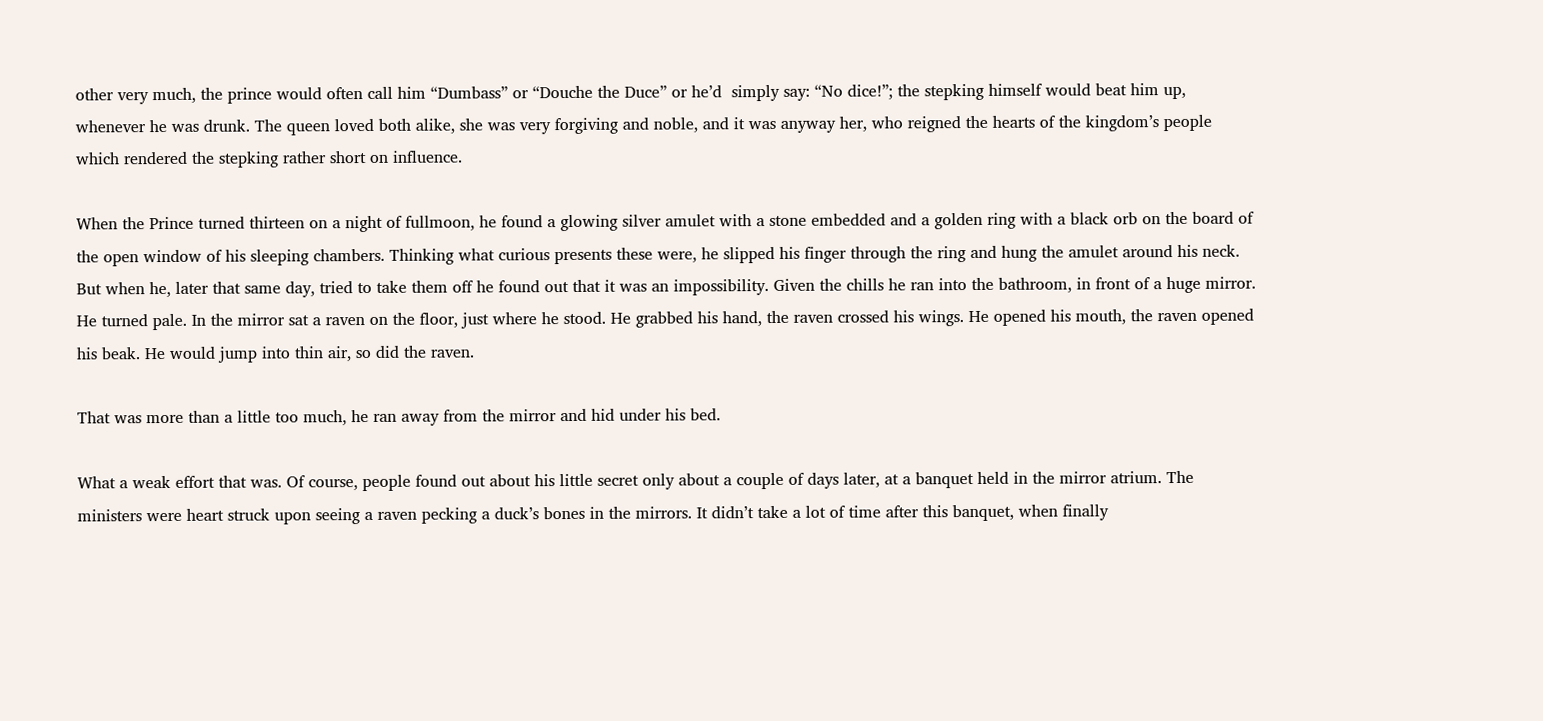other very much, the prince would often call him “Dumbass” or “Douche the Duce” or he’d  simply say: “No dice!”; the stepking himself would beat him up, whenever he was drunk. The queen loved both alike, she was very forgiving and noble, and it was anyway her, who reigned the hearts of the kingdom’s people which rendered the stepking rather short on influence.

When the Prince turned thirteen on a night of fullmoon, he found a glowing silver amulet with a stone embedded and a golden ring with a black orb on the board of the open window of his sleeping chambers. Thinking what curious presents these were, he slipped his finger through the ring and hung the amulet around his neck. But when he, later that same day, tried to take them off he found out that it was an impossibility. Given the chills he ran into the bathroom, in front of a huge mirror. He turned pale. In the mirror sat a raven on the floor, just where he stood. He grabbed his hand, the raven crossed his wings. He opened his mouth, the raven opened his beak. He would jump into thin air, so did the raven.

That was more than a little too much, he ran away from the mirror and hid under his bed.

What a weak effort that was. Of course, people found out about his little secret only about a couple of days later, at a banquet held in the mirror atrium. The ministers were heart struck upon seeing a raven pecking a duck’s bones in the mirrors. It didn’t take a lot of time after this banquet, when finally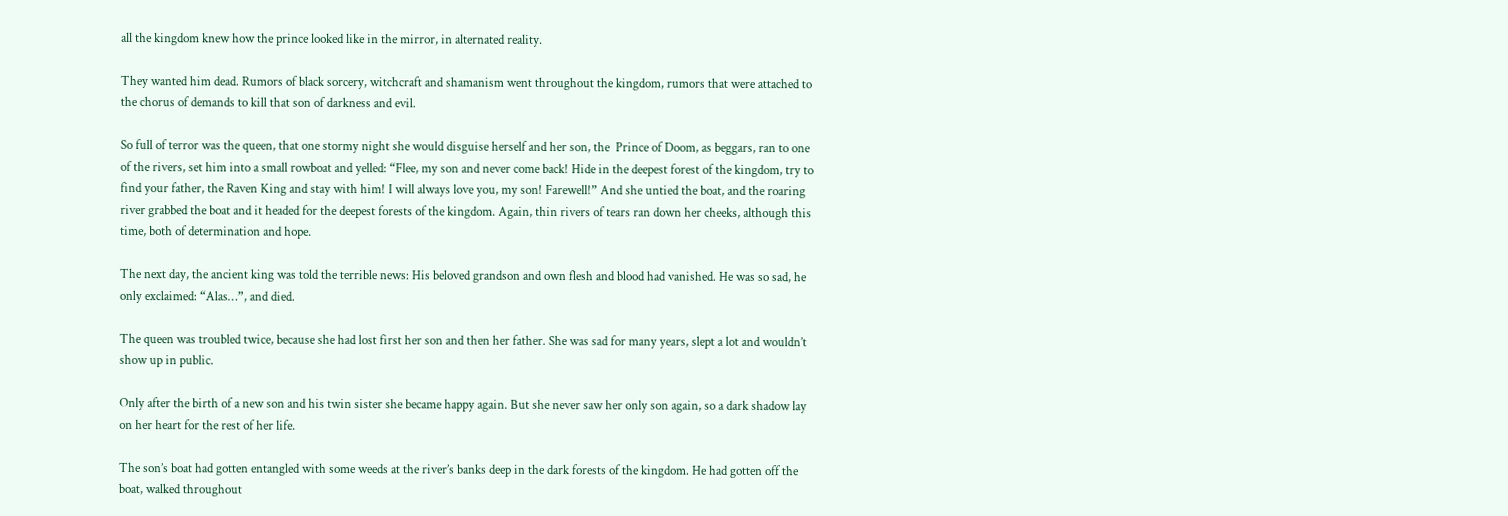all the kingdom knew how the prince looked like in the mirror, in alternated reality.

They wanted him dead. Rumors of black sorcery, witchcraft and shamanism went throughout the kingdom, rumors that were attached to the chorus of demands to kill that son of darkness and evil.

So full of terror was the queen, that one stormy night she would disguise herself and her son, the  Prince of Doom, as beggars, ran to one of the rivers, set him into a small rowboat and yelled: “Flee, my son and never come back! Hide in the deepest forest of the kingdom, try to find your father, the Raven King and stay with him! I will always love you, my son! Farewell!” And she untied the boat, and the roaring river grabbed the boat and it headed for the deepest forests of the kingdom. Again, thin rivers of tears ran down her cheeks, although this time, both of determination and hope.

The next day, the ancient king was told the terrible news: His beloved grandson and own flesh and blood had vanished. He was so sad, he only exclaimed: “Alas…”, and died.

The queen was troubled twice, because she had lost first her son and then her father. She was sad for many years, slept a lot and wouldn’t show up in public.

Only after the birth of a new son and his twin sister she became happy again. But she never saw her only son again, so a dark shadow lay on her heart for the rest of her life.

The son’s boat had gotten entangled with some weeds at the river’s banks deep in the dark forests of the kingdom. He had gotten off the boat, walked throughout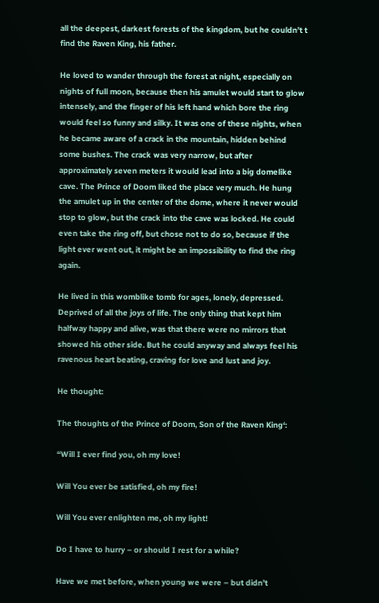all the deepest, darkest forests of the kingdom, but he couldn’t t find the Raven King, his father.

He loved to wander through the forest at night, especially on nights of full moon, because then his amulet would start to glow intensely, and the finger of his left hand which bore the ring would feel so funny and silky. It was one of these nights, when he became aware of a crack in the mountain, hidden behind some bushes. The crack was very narrow, but after approximately seven meters it would lead into a big domelike cave. The Prince of Doom liked the place very much. He hung the amulet up in the center of the dome, where it never would stop to glow, but the crack into the cave was locked. He could even take the ring off, but chose not to do so, because if the light ever went out, it might be an impossibility to find the ring again.

He lived in this womblike tomb for ages, lonely, depressed. Deprived of all the joys of life. The only thing that kept him halfway happy and alive, was that there were no mirrors that showed his other side. But he could anyway and always feel his ravenous heart beating, craving for love and lust and joy.

He thought:

The thoughts of the Prince of Doom, Son of the Raven King‘:

“Will I ever find you, oh my love!

Will You ever be satisfied, oh my fire!

Will You ever enlighten me, oh my light!

Do I have to hurry – or should I rest for a while?

Have we met before, when young we were – but didn’t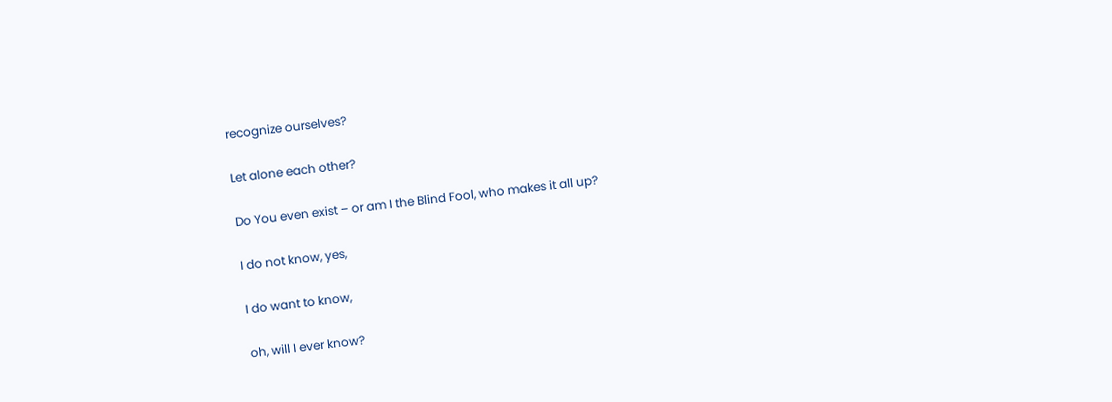recognize ourselves?

Let alone each other?

Do You even exist – or am I the Blind Fool, who makes it all up?

I do not know, yes,

I do want to know,

oh, will I ever know?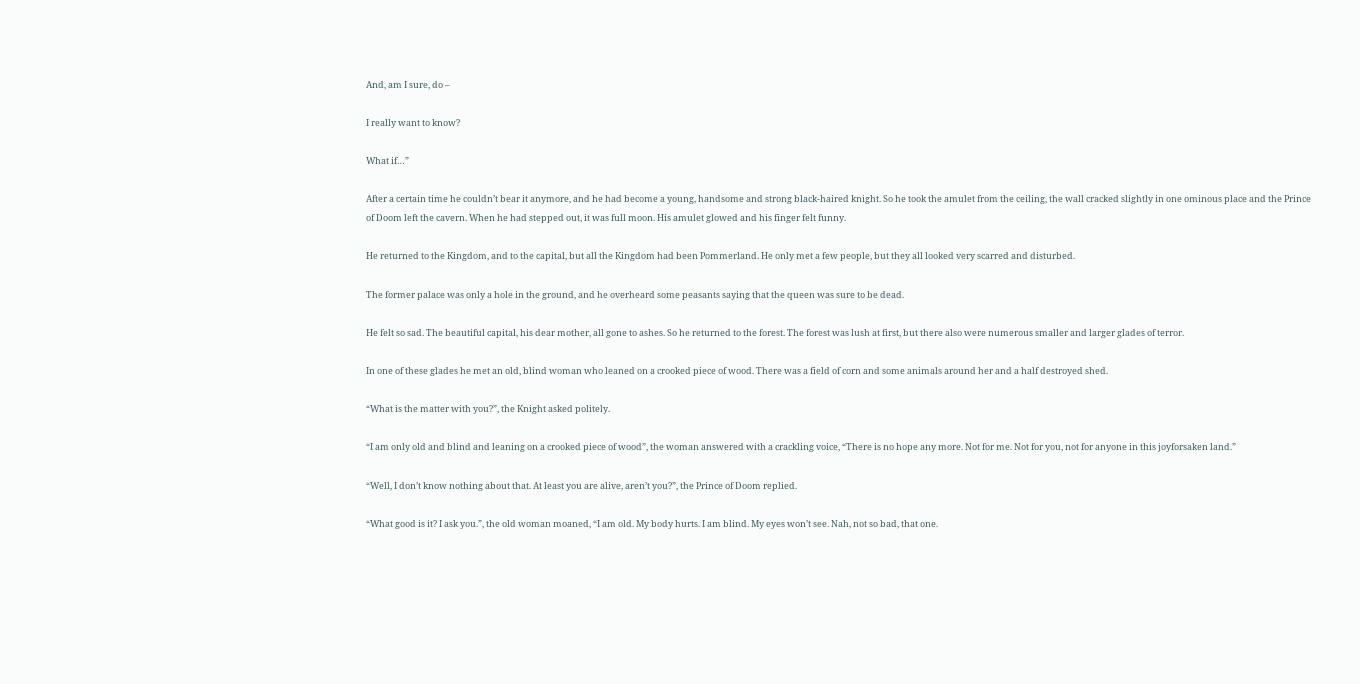And, am I sure, do –

I really want to know?

What if…”

After a certain time he couldn’t bear it anymore, and he had become a young, handsome and strong black-haired knight. So he took the amulet from the ceiling, the wall cracked slightly in one ominous place and the Prince of Doom left the cavern. When he had stepped out, it was full moon. His amulet glowed and his finger felt funny.

He returned to the Kingdom, and to the capital, but all the Kingdom had been Pommerland. He only met a few people, but they all looked very scarred and disturbed.

The former palace was only a hole in the ground, and he overheard some peasants saying that the queen was sure to be dead.

He felt so sad. The beautiful capital, his dear mother, all gone to ashes. So he returned to the forest. The forest was lush at first, but there also were numerous smaller and larger glades of terror.

In one of these glades he met an old, blind woman who leaned on a crooked piece of wood. There was a field of corn and some animals around her and a half destroyed shed.

“What is the matter with you?”, the Knight asked politely.

“I am only old and blind and leaning on a crooked piece of wood”, the woman answered with a crackling voice, “There is no hope any more. Not for me. Not for you, not for anyone in this joyforsaken land.”

“Well, I don’t know nothing about that. At least you are alive, aren’t you?”, the Prince of Doom replied.

“What good is it? I ask you.”, the old woman moaned, “I am old. My body hurts. I am blind. My eyes won’t see. Nah, not so bad, that one.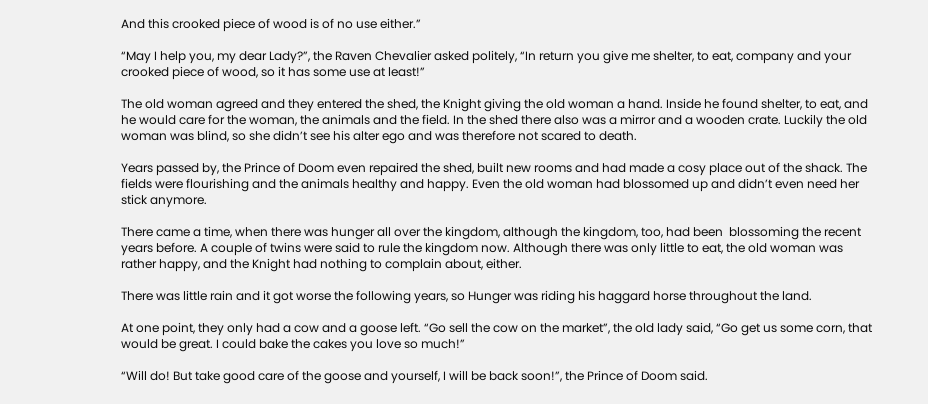And this crooked piece of wood is of no use either.”

“May I help you, my dear Lady?”, the Raven Chevalier asked politely, “In return you give me shelter, to eat, company and your crooked piece of wood, so it has some use at least!”

The old woman agreed and they entered the shed, the Knight giving the old woman a hand. Inside he found shelter, to eat, and he would care for the woman, the animals and the field. In the shed there also was a mirror and a wooden crate. Luckily the old woman was blind, so she didn’t see his alter ego and was therefore not scared to death.

Years passed by, the Prince of Doom even repaired the shed, built new rooms and had made a cosy place out of the shack. The fields were flourishing and the animals healthy and happy. Even the old woman had blossomed up and didn’t even need her stick anymore.

There came a time, when there was hunger all over the kingdom, although the kingdom, too, had been  blossoming the recent years before. A couple of twins were said to rule the kingdom now. Although there was only little to eat, the old woman was rather happy, and the Knight had nothing to complain about, either.

There was little rain and it got worse the following years, so Hunger was riding his haggard horse throughout the land.

At one point, they only had a cow and a goose left. “Go sell the cow on the market”, the old lady said, “Go get us some corn, that would be great. I could bake the cakes you love so much!”

“Will do! But take good care of the goose and yourself, I will be back soon!”, the Prince of Doom said.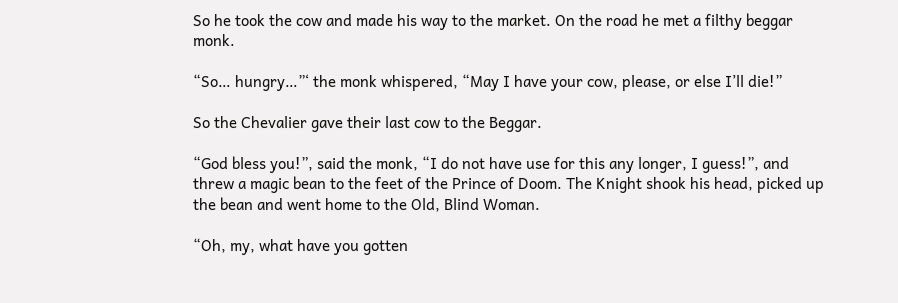So he took the cow and made his way to the market. On the road he met a filthy beggar monk.

“So… hungry…”‘ the monk whispered, “May I have your cow, please, or else I’ll die!”

So the Chevalier gave their last cow to the Beggar.

“God bless you!”, said the monk, “I do not have use for this any longer, I guess!”, and threw a magic bean to the feet of the Prince of Doom. The Knight shook his head, picked up the bean and went home to the Old, Blind Woman.

“Oh, my, what have you gotten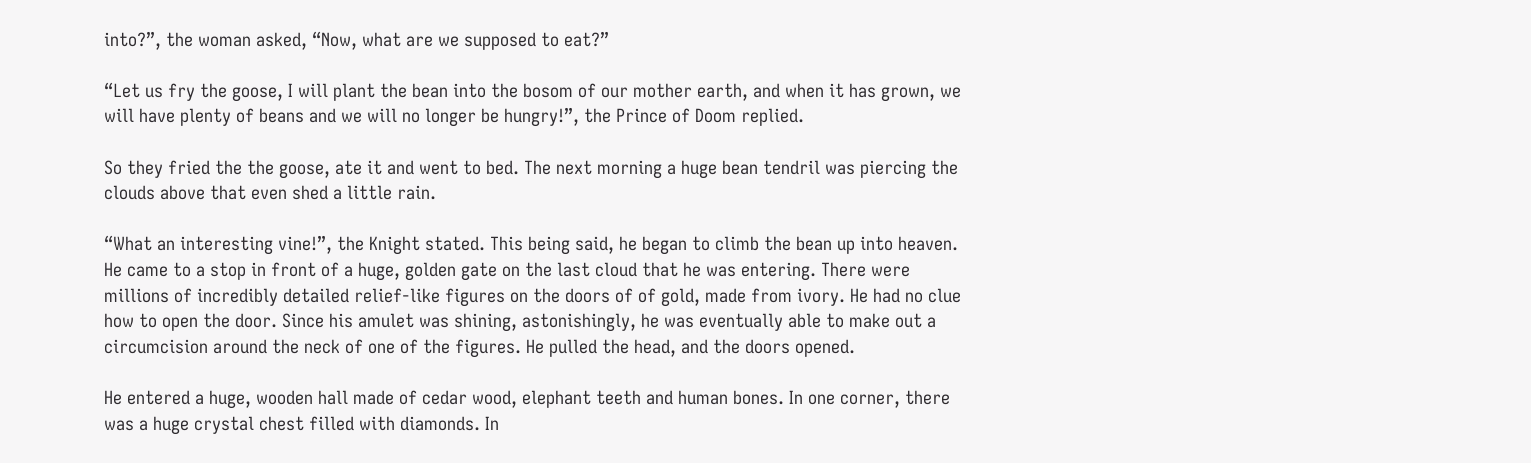into?”, the woman asked, “Now, what are we supposed to eat?”

“Let us fry the goose, I will plant the bean into the bosom of our mother earth, and when it has grown, we will have plenty of beans and we will no longer be hungry!”, the Prince of Doom replied.

So they fried the the goose, ate it and went to bed. The next morning a huge bean tendril was piercing the clouds above that even shed a little rain.

“What an interesting vine!”, the Knight stated. This being said, he began to climb the bean up into heaven. He came to a stop in front of a huge, golden gate on the last cloud that he was entering. There were millions of incredibly detailed relief-like figures on the doors of of gold, made from ivory. He had no clue how to open the door. Since his amulet was shining, astonishingly, he was eventually able to make out a circumcision around the neck of one of the figures. He pulled the head, and the doors opened.

He entered a huge, wooden hall made of cedar wood, elephant teeth and human bones. In one corner, there was a huge crystal chest filled with diamonds. In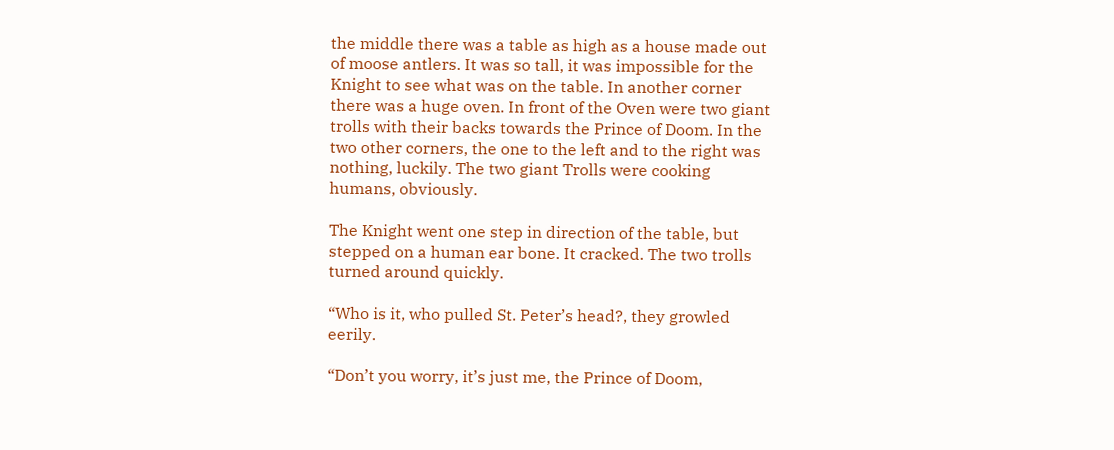the middle there was a table as high as a house made out of moose antlers. It was so tall, it was impossible for the Knight to see what was on the table. In another corner there was a huge oven. In front of the Oven were two giant trolls with their backs towards the Prince of Doom. In the two other corners, the one to the left and to the right was nothing, luckily. The two giant Trolls were cooking humans, obviously.

The Knight went one step in direction of the table, but stepped on a human ear bone. It cracked. The two trolls turned around quickly.

“Who is it, who pulled St. Peter’s head?, they growled eerily.

“Don’t you worry, it’s just me, the Prince of Doom,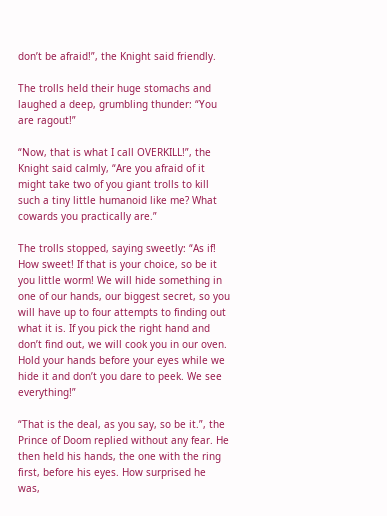don’t be afraid!”, the Knight said friendly.

The trolls held their huge stomachs and laughed a deep, grumbling thunder: “You are ragout!”

“Now, that is what I call OVERKILL!”, the Knight said calmly, “Are you afraid of it might take two of you giant trolls to kill such a tiny little humanoid like me? What cowards you practically are.”

The trolls stopped, saying sweetly: “As if! How sweet! If that is your choice, so be it you little worm! We will hide something in one of our hands, our biggest secret, so you will have up to four attempts to finding out what it is. If you pick the right hand and don’t find out, we will cook you in our oven. Hold your hands before your eyes while we hide it and don’t you dare to peek. We see everything!”

“That is the deal, as you say, so be it.”, the Prince of Doom replied without any fear. He then held his hands, the one with the ring first, before his eyes. How surprised he was,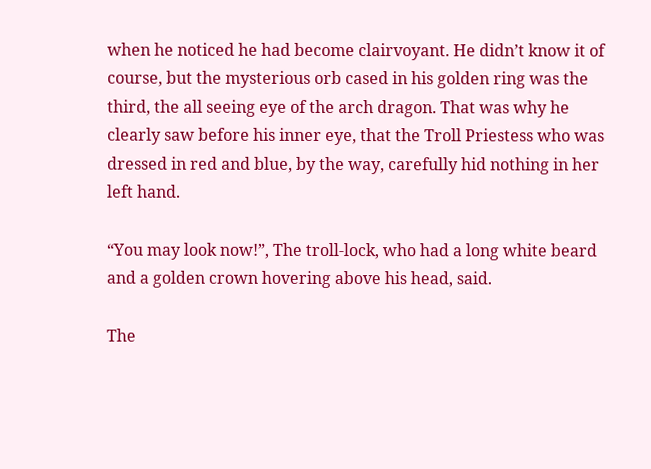when he noticed he had become clairvoyant. He didn’t know it of course, but the mysterious orb cased in his golden ring was the third, the all seeing eye of the arch dragon. That was why he clearly saw before his inner eye, that the Troll Priestess who was dressed in red and blue, by the way, carefully hid nothing in her left hand.

“You may look now!”, The troll-lock, who had a long white beard and a golden crown hovering above his head, said.

The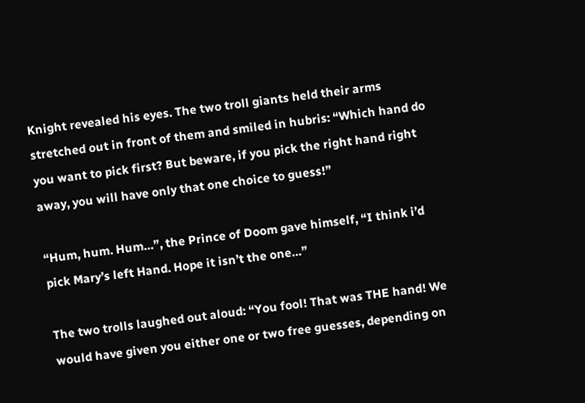Knight revealed his eyes. The two troll giants held their arms stretched out in front of them and smiled in hubris: “Which hand do you want to pick first? But beware, if you pick the right hand right away, you will have only that one choice to guess!”

“Hum, hum. Hum…”, the Prince of Doom gave himself, “I think i’d pick Mary’s left Hand. Hope it isn’t the one…”

The two trolls laughed out aloud: “You fool! That was THE hand! We would have given you either one or two free guesses, depending on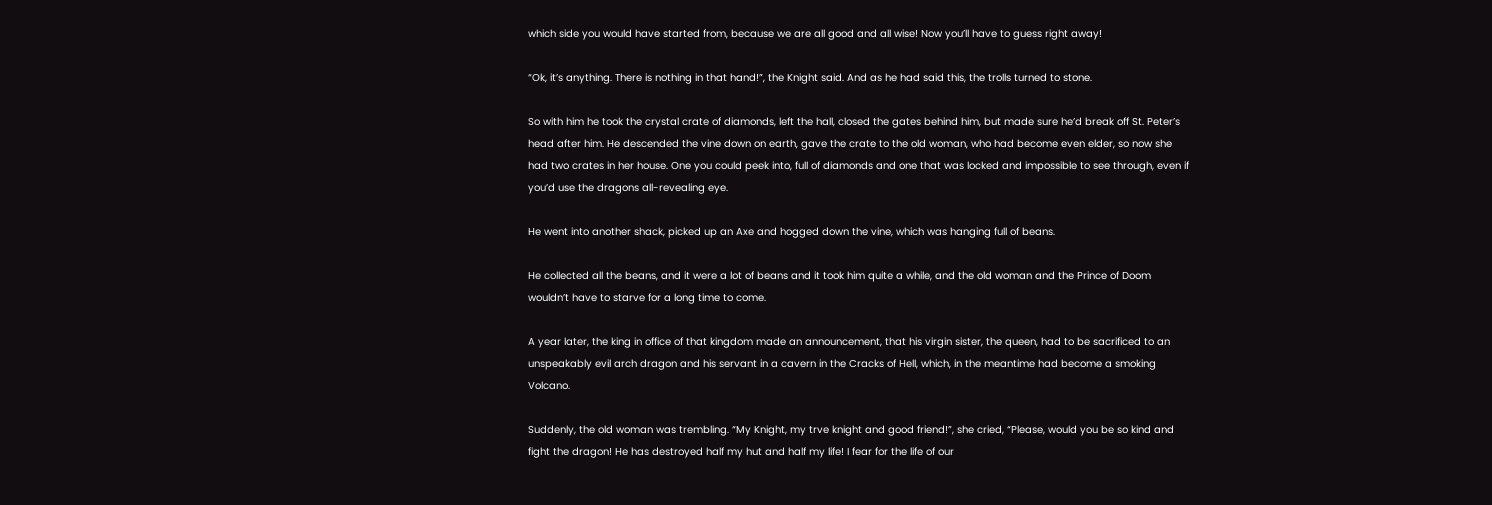which side you would have started from, because we are all good and all wise! Now you’ll have to guess right away!

“Ok, it’s anything. There is nothing in that hand!”, the Knight said. And as he had said this, the trolls turned to stone.

So with him he took the crystal crate of diamonds, left the hall, closed the gates behind him, but made sure he’d break off St. Peter’s head after him. He descended the vine down on earth, gave the crate to the old woman, who had become even elder, so now she had two crates in her house. One you could peek into, full of diamonds and one that was locked and impossible to see through, even if you’d use the dragons all-revealing eye.

He went into another shack, picked up an Axe and hogged down the vine, which was hanging full of beans.

He collected all the beans, and it were a lot of beans and it took him quite a while, and the old woman and the Prince of Doom wouldn’t have to starve for a long time to come.

A year later, the king in office of that kingdom made an announcement, that his virgin sister, the queen, had to be sacrificed to an unspeakably evil arch dragon and his servant in a cavern in the Cracks of Hell, which, in the meantime had become a smoking Volcano.

Suddenly, the old woman was trembling. “My Knight, my trve knight and good friend!”, she cried, “Please, would you be so kind and fight the dragon! He has destroyed half my hut and half my life! I fear for the life of our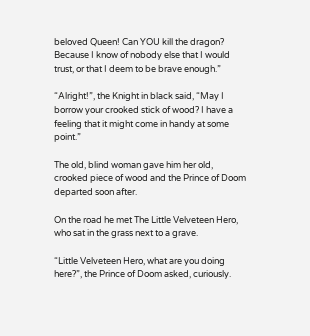beloved Queen! Can YOU kill the dragon? Because I know of nobody else that I would trust, or that I deem to be brave enough.”

“Alright!”, the Knight in black said, “May I borrow your crooked stick of wood? I have a feeling that it might come in handy at some point.”

The old, blind woman gave him her old, crooked piece of wood and the Prince of Doom departed soon after.

On the road he met The Little Velveteen Hero, who sat in the grass next to a grave.

“Little Velveteen Hero, what are you doing here?”, the Prince of Doom asked, curiously.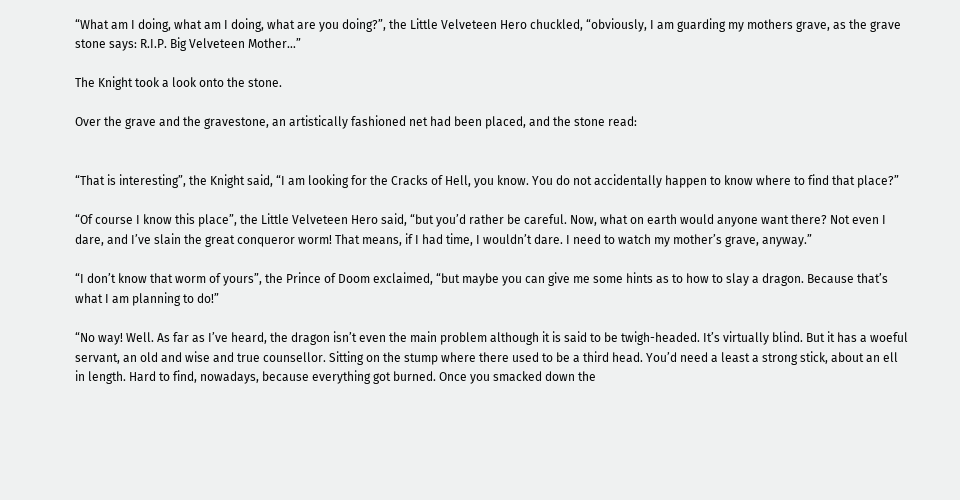“What am I doing, what am I doing, what are you doing?”, the Little Velveteen Hero chuckled, “obviously, I am guarding my mothers grave, as the grave stone says: R.I.P. Big Velveteen Mother…”

The Knight took a look onto the stone.

Over the grave and the gravestone, an artistically fashioned net had been placed, and the stone read:


“That is interesting”, the Knight said, “I am looking for the Cracks of Hell, you know. You do not accidentally happen to know where to find that place?”

“Of course I know this place”, the Little Velveteen Hero said, “but you’d rather be careful. Now, what on earth would anyone want there? Not even I dare, and I’ve slain the great conqueror worm! That means, if I had time, I wouldn’t dare. I need to watch my mother’s grave, anyway.”

“I don’t know that worm of yours”, the Prince of Doom exclaimed, “but maybe you can give me some hints as to how to slay a dragon. Because that’s what I am planning to do!”

“No way! Well. As far as I’ve heard, the dragon isn’t even the main problem although it is said to be twigh-headed. It’s virtually blind. But it has a woeful servant, an old and wise and true counsellor. Sitting on the stump where there used to be a third head. You’d need a least a strong stick, about an ell in length. Hard to find, nowadays, because everything got burned. Once you smacked down the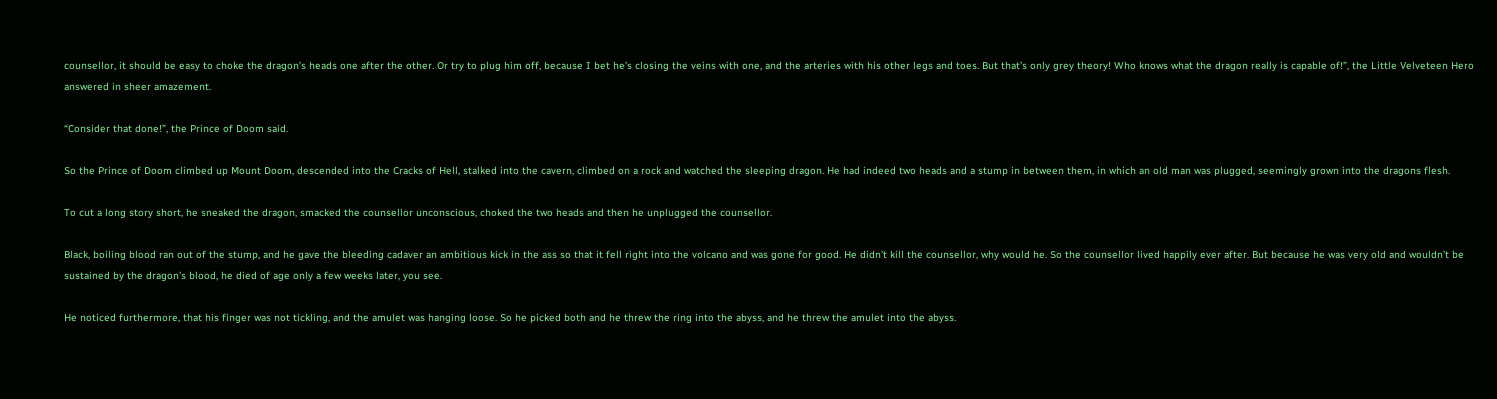counsellor, it should be easy to choke the dragon’s heads one after the other. Or try to plug him off, because I bet he’s closing the veins with one, and the arteries with his other legs and toes. But that’s only grey theory! Who knows what the dragon really is capable of!”, the Little Velveteen Hero answered in sheer amazement.

“Consider that done!”, the Prince of Doom said.

So the Prince of Doom climbed up Mount Doom, descended into the Cracks of Hell, stalked into the cavern, climbed on a rock and watched the sleeping dragon. He had indeed two heads and a stump in between them, in which an old man was plugged, seemingly grown into the dragons flesh.

To cut a long story short, he sneaked the dragon, smacked the counsellor unconscious, choked the two heads and then he unplugged the counsellor.

Black, boiling blood ran out of the stump, and he gave the bleeding cadaver an ambitious kick in the ass so that it fell right into the volcano and was gone for good. He didn’t kill the counsellor, why would he. So the counsellor lived happily ever after. But because he was very old and wouldn’t be sustained by the dragon’s blood, he died of age only a few weeks later, you see.

He noticed furthermore, that his finger was not tickling, and the amulet was hanging loose. So he picked both and he threw the ring into the abyss, and he threw the amulet into the abyss.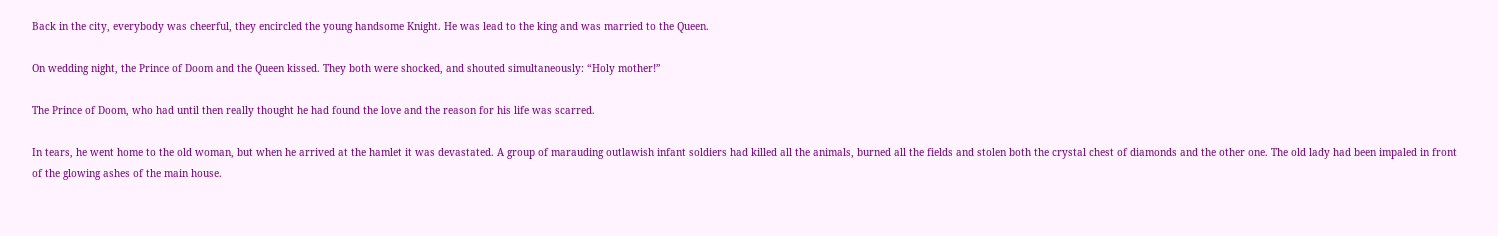Back in the city, everybody was cheerful, they encircled the young handsome Knight. He was lead to the king and was married to the Queen.

On wedding night, the Prince of Doom and the Queen kissed. They both were shocked, and shouted simultaneously: “Holy mother!”

The Prince of Doom, who had until then really thought he had found the love and the reason for his life was scarred.

In tears, he went home to the old woman, but when he arrived at the hamlet it was devastated. A group of marauding outlawish infant soldiers had killed all the animals, burned all the fields and stolen both the crystal chest of diamonds and the other one. The old lady had been impaled in front of the glowing ashes of the main house.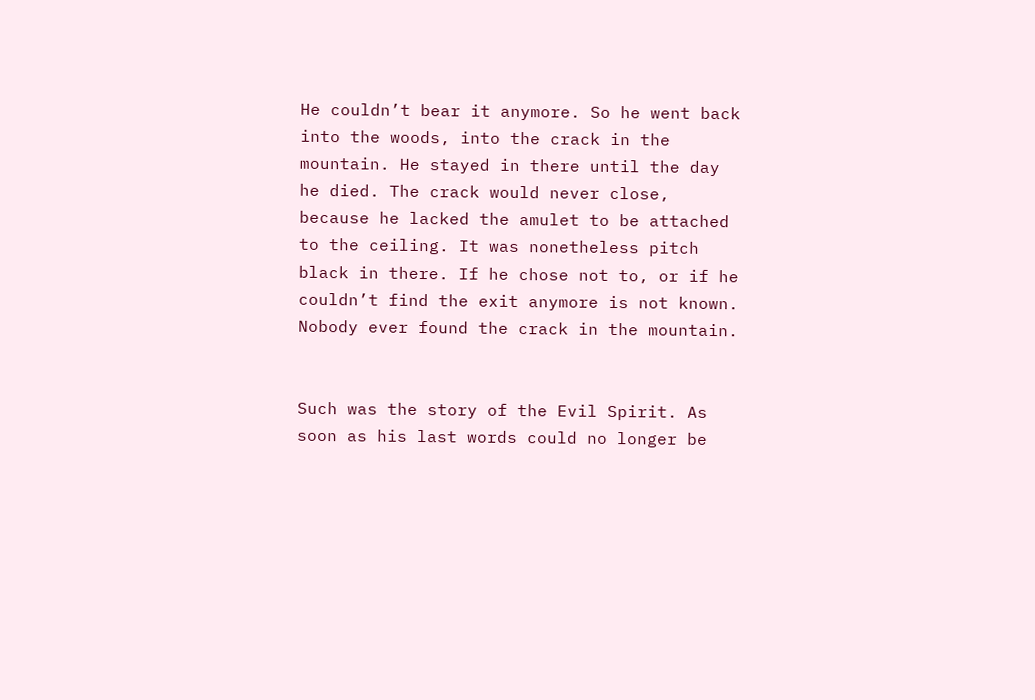He couldn’t bear it anymore. So he went back into the woods, into the crack in the mountain. He stayed in there until the day he died. The crack would never close, because he lacked the amulet to be attached to the ceiling. It was nonetheless pitch black in there. If he chose not to, or if he couldn’t find the exit anymore is not known. Nobody ever found the crack in the mountain.


Such was the story of the Evil Spirit. As soon as his last words could no longer be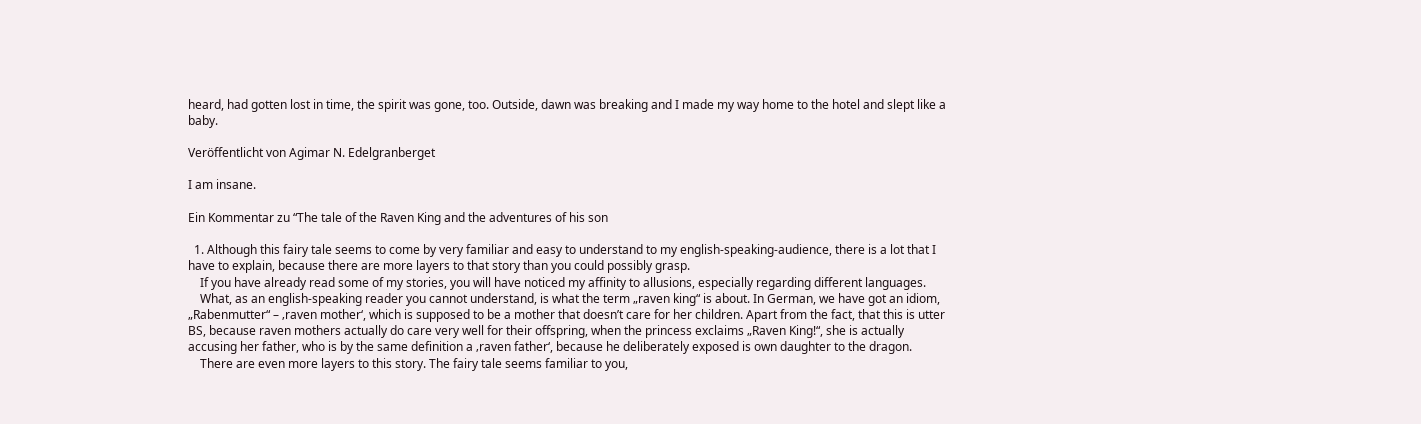heard, had gotten lost in time, the spirit was gone, too. Outside, dawn was breaking and I made my way home to the hotel and slept like a baby.

Veröffentlicht von Agimar N. Edelgranberget

I am insane.

Ein Kommentar zu “The tale of the Raven King and the adventures of his son

  1. Although this fairy tale seems to come by very familiar and easy to understand to my english-speaking-audience, there is a lot that I have to explain, because there are more layers to that story than you could possibly grasp.
    If you have already read some of my stories, you will have noticed my affinity to allusions, especially regarding different languages.
    What, as an english-speaking reader you cannot understand, is what the term „raven king“ is about. In German, we have got an idiom, „Rabenmutter“ – ‚raven mother‘, which is supposed to be a mother that doesn’t care for her children. Apart from the fact, that this is utter BS, because raven mothers actually do care very well for their offspring, when the princess exclaims „Raven King!“, she is actually accusing her father, who is by the same definition a ‚raven father‘, because he deliberately exposed is own daughter to the dragon.
    There are even more layers to this story. The fairy tale seems familiar to you,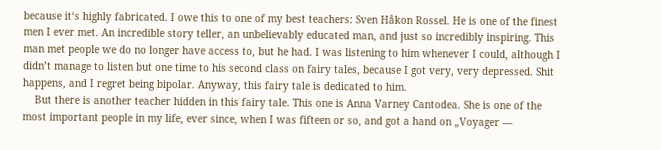because it‘s highly fabricated. I owe this to one of my best teachers: Sven Håkon Rossel. He is one of the finest men I ever met. An incredible story teller, an unbelievably educated man, and just so incredibly inspiring. This man met people we do no longer have access to, but he had. I was listening to him whenever I could, although I didn’t manage to listen but one time to his second class on fairy tales, because I got very, very depressed. Shit happens, and I regret being bipolar. Anyway, this fairy tale is dedicated to him.
    But there is another teacher hidden in this fairy tale. This one is Anna Varney Cantodea. She is one of the most important people in my life, ever since, when I was fifteen or so, and got a hand on „Voyager —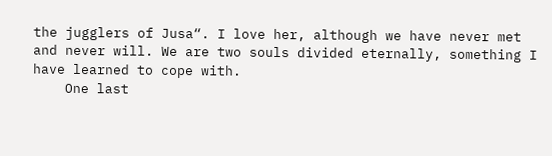the jugglers of Jusa“. I love her, although we have never met and never will. We are two souls divided eternally, something I have learned to cope with.
    One last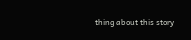thing about this story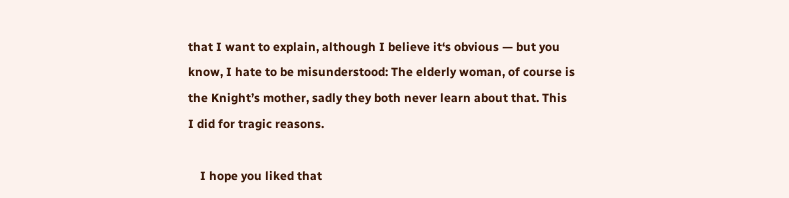that I want to explain, although I believe it‘s obvious — but you know, I hate to be misunderstood: The elderly woman, of course is the Knight’s mother, sadly they both never learn about that. This I did for tragic reasons.

    I hope you liked that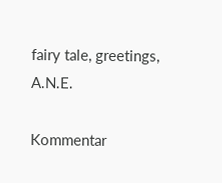fairy tale, greetings, A.N.E.

Kommentar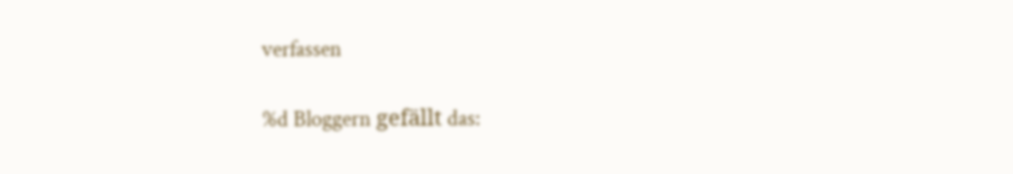verfassen

%d Bloggern gefällt das: